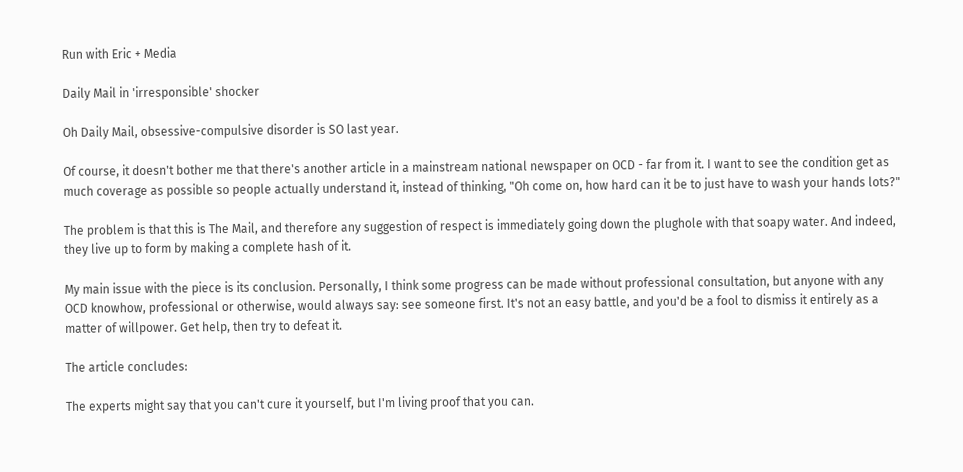Run with Eric + Media

Daily Mail in 'irresponsible' shocker

Oh Daily Mail, obsessive-compulsive disorder is SO last year.

Of course, it doesn't bother me that there's another article in a mainstream national newspaper on OCD - far from it. I want to see the condition get as much coverage as possible so people actually understand it, instead of thinking, "Oh come on, how hard can it be to just have to wash your hands lots?"

The problem is that this is The Mail, and therefore any suggestion of respect is immediately going down the plughole with that soapy water. And indeed, they live up to form by making a complete hash of it.

My main issue with the piece is its conclusion. Personally, I think some progress can be made without professional consultation, but anyone with any OCD knowhow, professional or otherwise, would always say: see someone first. It's not an easy battle, and you'd be a fool to dismiss it entirely as a matter of willpower. Get help, then try to defeat it.

The article concludes:

The experts might say that you can't cure it yourself, but I'm living proof that you can.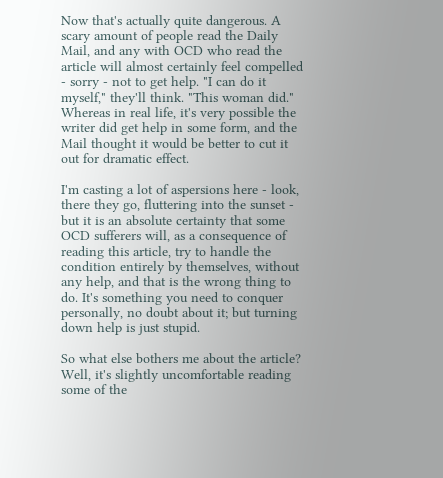Now that's actually quite dangerous. A scary amount of people read the Daily Mail, and any with OCD who read the article will almost certainly feel compelled - sorry - not to get help. "I can do it myself," they'll think. "This woman did." Whereas in real life, it's very possible the writer did get help in some form, and the Mail thought it would be better to cut it out for dramatic effect.

I'm casting a lot of aspersions here - look, there they go, fluttering into the sunset - but it is an absolute certainty that some OCD sufferers will, as a consequence of reading this article, try to handle the condition entirely by themselves, without any help, and that is the wrong thing to do. It's something you need to conquer personally, no doubt about it; but turning down help is just stupid.

So what else bothers me about the article? Well, it's slightly uncomfortable reading some of the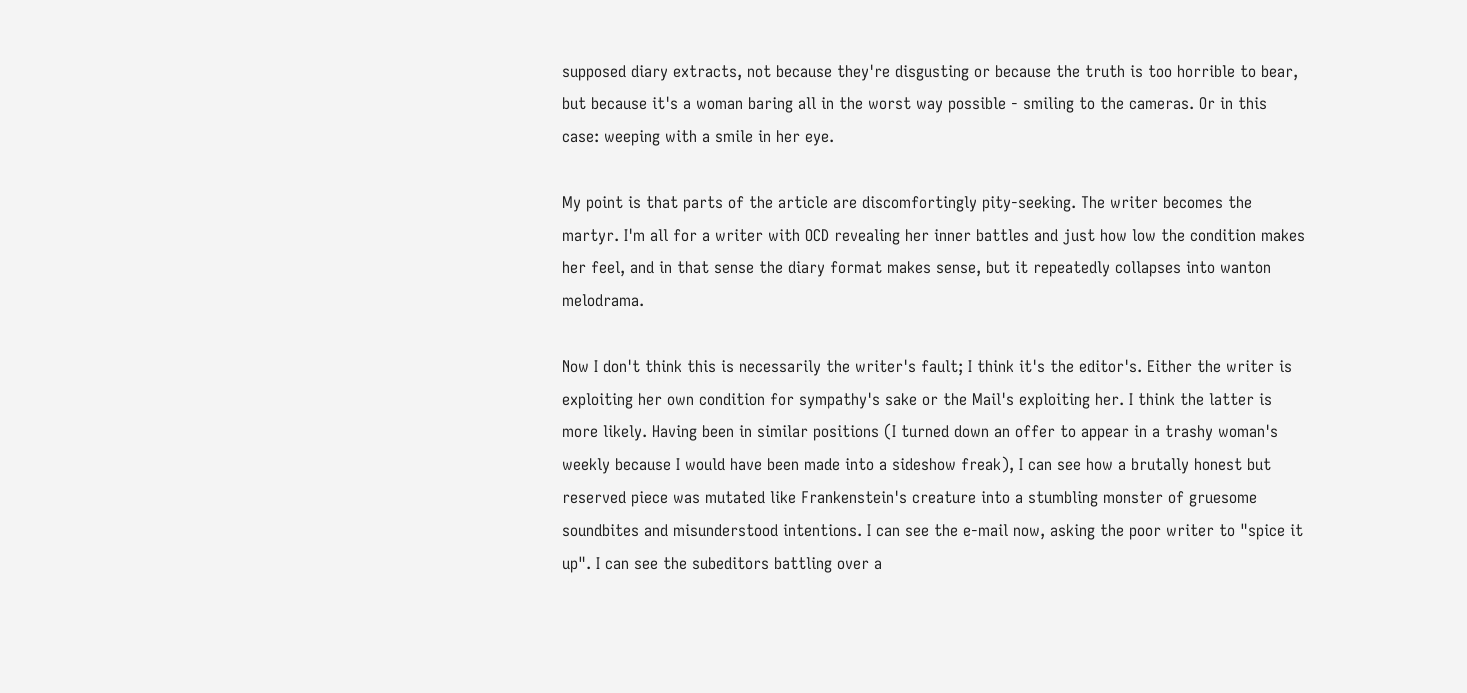supposed diary extracts, not because they're disgusting or because the truth is too horrible to bear, but because it's a woman baring all in the worst way possible - smiling to the cameras. Or in this case: weeping with a smile in her eye.

My point is that parts of the article are discomfortingly pity-seeking. The writer becomes the martyr. I'm all for a writer with OCD revealing her inner battles and just how low the condition makes her feel, and in that sense the diary format makes sense, but it repeatedly collapses into wanton melodrama.

Now I don't think this is necessarily the writer's fault; I think it's the editor's. Either the writer is exploiting her own condition for sympathy's sake or the Mail's exploiting her. I think the latter is more likely. Having been in similar positions (I turned down an offer to appear in a trashy woman's weekly because I would have been made into a sideshow freak), I can see how a brutally honest but reserved piece was mutated like Frankenstein's creature into a stumbling monster of gruesome soundbites and misunderstood intentions. I can see the e-mail now, asking the poor writer to "spice it up". I can see the subeditors battling over a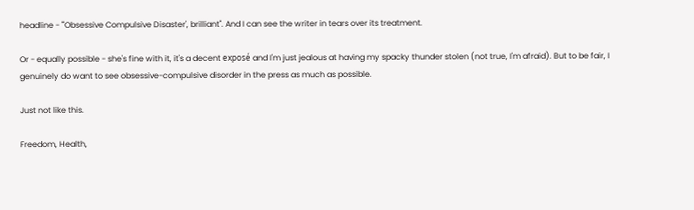headline - "'Obsessive Compulsive Disaster', brilliant". And I can see the writer in tears over its treatment.

Or - equally possible - she's fine with it, it's a decent exposé and I'm just jealous at having my spacky thunder stolen (not true, I'm afraid). But to be fair, I genuinely do want to see obsessive-compulsive disorder in the press as much as possible.

Just not like this.

Freedom, Health,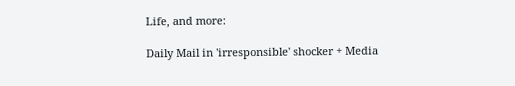Life, and more:

Daily Mail in 'irresponsible' shocker + Media